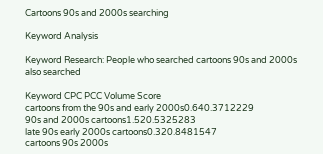Cartoons 90s and 2000s searching

Keyword Analysis

Keyword Research: People who searched cartoons 90s and 2000s also searched

Keyword CPC PCC Volume Score
cartoons from the 90s and early 2000s0.640.3712229
90s and 2000s cartoons1.520.5325283
late 90s early 2000s cartoons0.320.8481547
cartoons 90s 2000s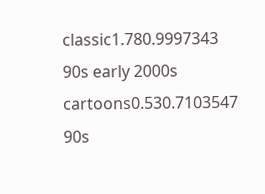classic1.780.9997343
90s early 2000s cartoons0.530.7103547
90s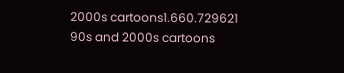2000s cartoons1.660.729621
90s and 2000s cartoons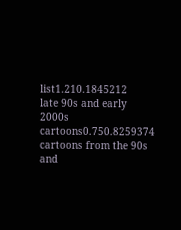list1.210.1845212
late 90s and early 2000s cartoons0.750.8259374
cartoons from the 90s and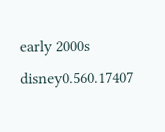early 2000s disney0.560.17407